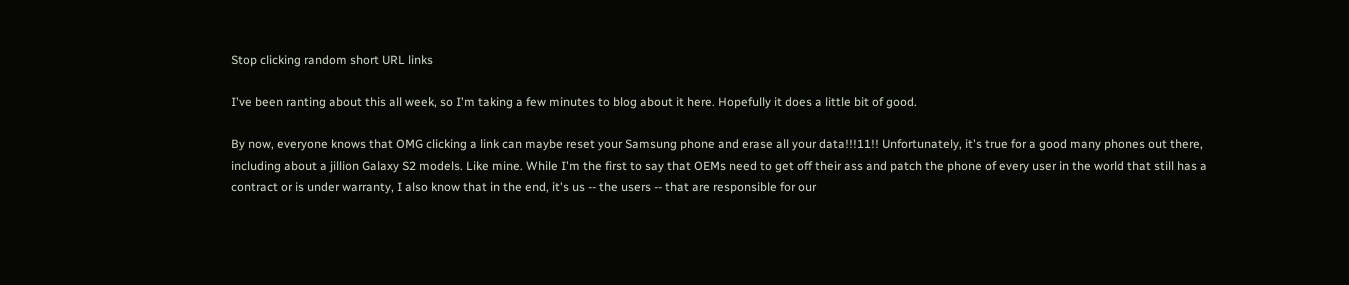Stop clicking random short URL links

I've been ranting about this all week, so I'm taking a few minutes to blog about it here. Hopefully it does a little bit of good.

By now, everyone knows that OMG clicking a link can maybe reset your Samsung phone and erase all your data!!!11!! Unfortunately, it's true for a good many phones out there, including about a jillion Galaxy S2 models. Like mine. While I'm the first to say that OEMs need to get off their ass and patch the phone of every user in the world that still has a contract or is under warranty, I also know that in the end, it's us -- the users -- that are responsible for our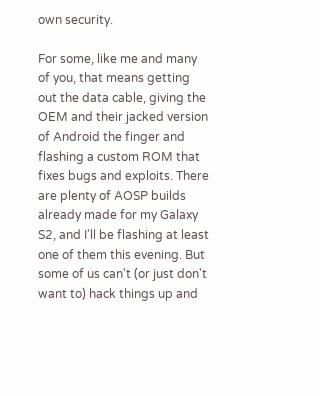own security.

For some, like me and many of you, that means getting out the data cable, giving the OEM and their jacked version of Android the finger and flashing a custom ROM that fixes bugs and exploits. There are plenty of AOSP builds already made for my Galaxy S2, and I'll be flashing at least one of them this evening. But some of us can't (or just don't want to) hack things up and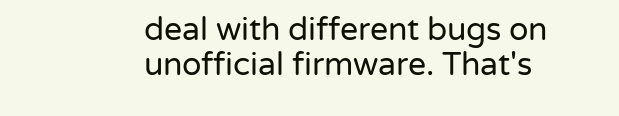deal with different bugs on unofficial firmware. That's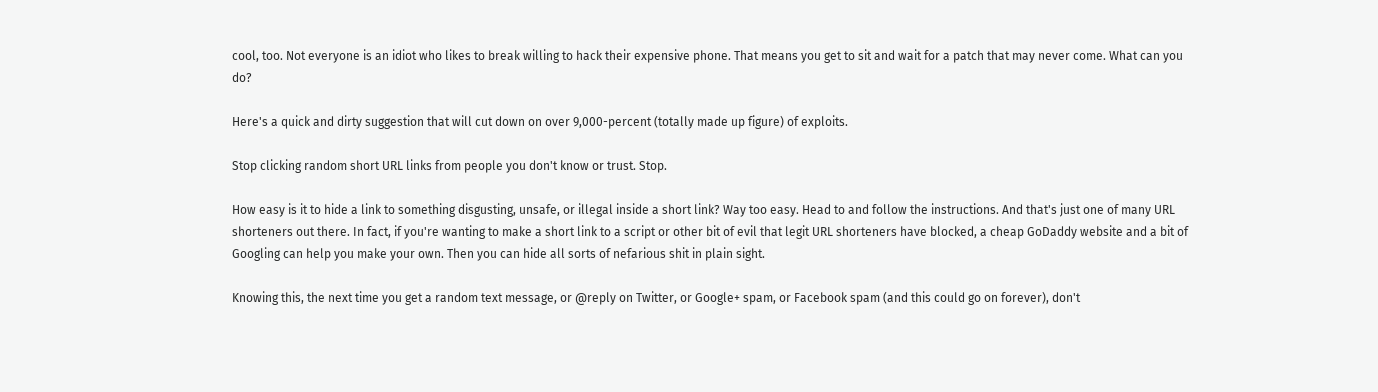cool, too. Not everyone is an idiot who likes to break willing to hack their expensive phone. That means you get to sit and wait for a patch that may never come. What can you do?

Here's a quick and dirty suggestion that will cut down on over 9,000-percent (totally made up figure) of exploits.

Stop clicking random short URL links from people you don't know or trust. Stop.

How easy is it to hide a link to something disgusting, unsafe, or illegal inside a short link? Way too easy. Head to and follow the instructions. And that's just one of many URL shorteners out there. In fact, if you're wanting to make a short link to a script or other bit of evil that legit URL shorteners have blocked, a cheap GoDaddy website and a bit of Googling can help you make your own. Then you can hide all sorts of nefarious shit in plain sight.

Knowing this, the next time you get a random text message, or @reply on Twitter, or Google+ spam, or Facebook spam (and this could go on forever), don't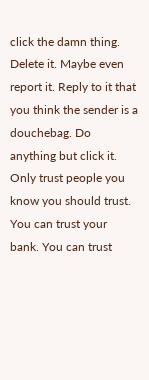click the damn thing. Delete it. Maybe even report it. Reply to it that you think the sender is a douchebag. Do anything but click it. Only trust people you know you should trust. You can trust your bank. You can trust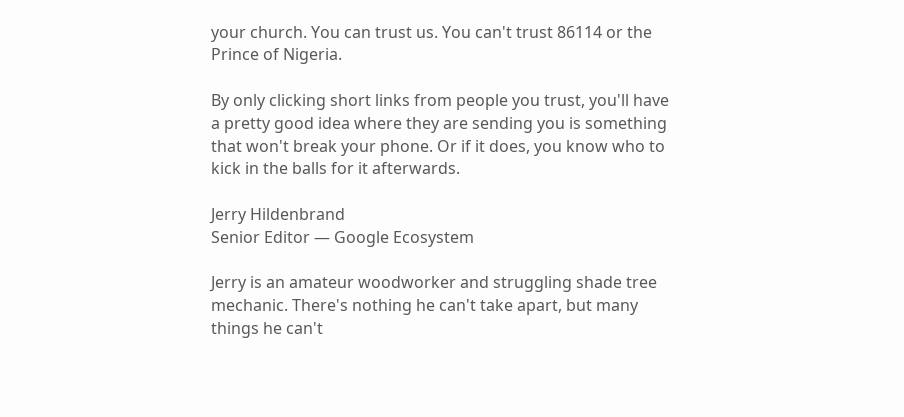your church. You can trust us. You can't trust 86114 or the Prince of Nigeria.

By only clicking short links from people you trust, you'll have a pretty good idea where they are sending you is something that won't break your phone. Or if it does, you know who to kick in the balls for it afterwards.

Jerry Hildenbrand
Senior Editor — Google Ecosystem

Jerry is an amateur woodworker and struggling shade tree mechanic. There's nothing he can't take apart, but many things he can't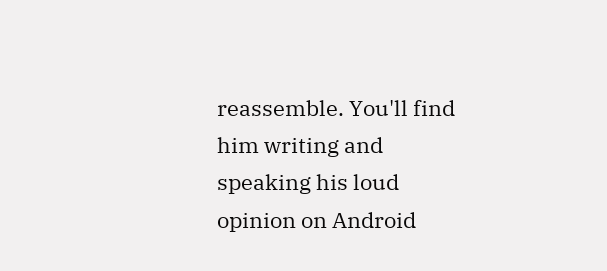reassemble. You'll find him writing and speaking his loud opinion on Android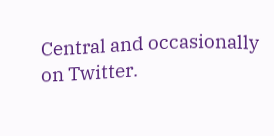Central and occasionally on Twitter.